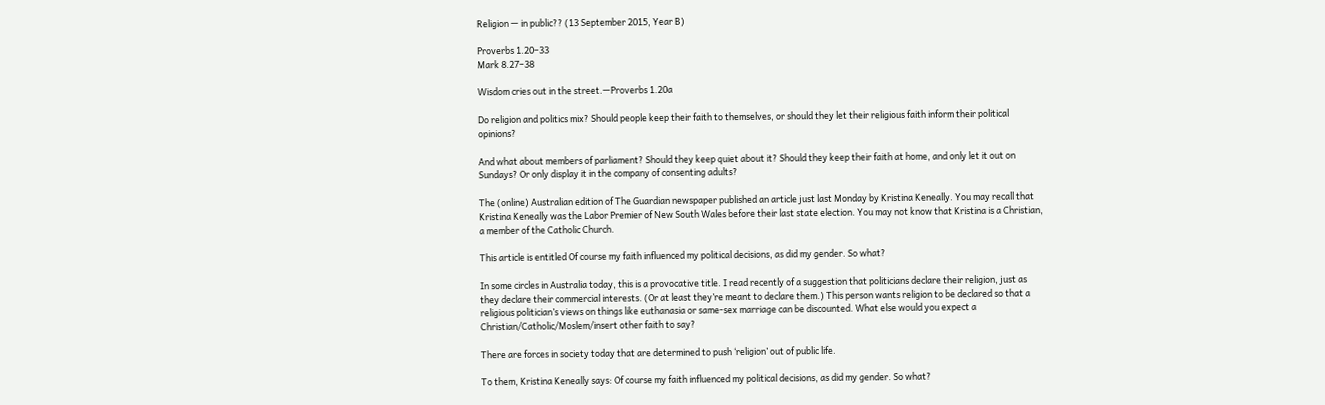Religion — in public?? (13 September 2015, Year B)

Proverbs 1.20–33
Mark 8.27–38

Wisdom cries out in the street.—Proverbs 1.20a

Do religion and politics mix? Should people keep their faith to themselves, or should they let their religious faith inform their political opinions?

And what about members of parliament? Should they keep quiet about it? Should they keep their faith at home, and only let it out on Sundays? Or only display it in the company of consenting adults?

The (online) Australian edition of The Guardian newspaper published an article just last Monday by Kristina Keneally. You may recall that Kristina Keneally was the Labor Premier of New South Wales before their last state election. You may not know that Kristina is a Christian, a member of the Catholic Church.

This article is entitled Of course my faith influenced my political decisions, as did my gender. So what?

In some circles in Australia today, this is a provocative title. I read recently of a suggestion that politicians declare their religion, just as they declare their commercial interests. (Or at least they’re meant to declare them.) This person wants religion to be declared so that a religious politician’s views on things like euthanasia or same-sex marriage can be discounted. What else would you expect a Christian/Catholic/Moslem/insert other faith to say?

There are forces in society today that are determined to push ‘religion’ out of public life.

To them, Kristina Keneally says: Of course my faith influenced my political decisions, as did my gender. So what?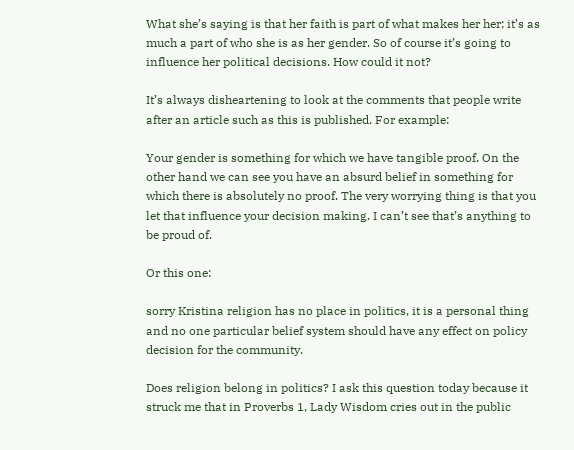What she’s saying is that her faith is part of what makes her her; it’s as much a part of who she is as her gender. So of course it’s going to influence her political decisions. How could it not?

It’s always disheartening to look at the comments that people write after an article such as this is published. For example:

Your gender is something for which we have tangible proof. On the other hand we can see you have an absurd belief in something for which there is absolutely no proof. The very worrying thing is that you let that influence your decision making. I can’t see that’s anything to be proud of.

Or this one:

sorry Kristina religion has no place in politics, it is a personal thing and no one particular belief system should have any effect on policy decision for the community.

Does religion belong in politics? I ask this question today because it struck me that in Proverbs 1, Lady Wisdom cries out in the public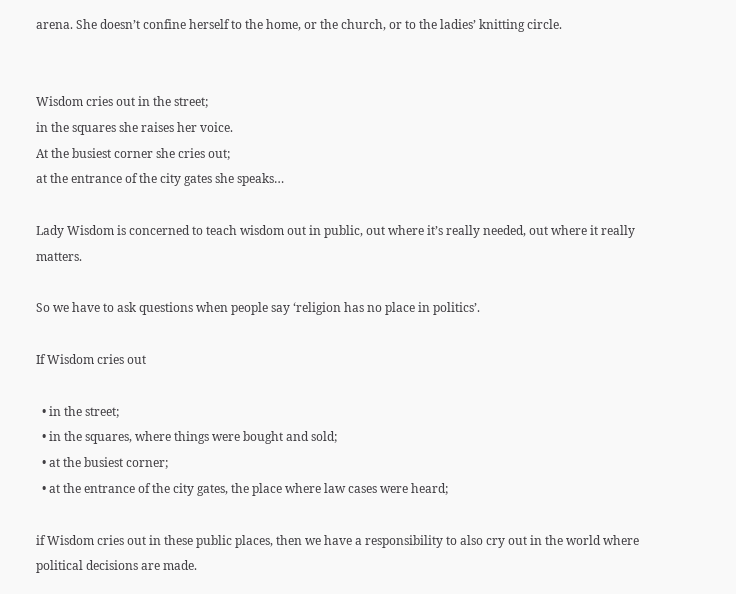arena. She doesn’t confine herself to the home, or the church, or to the ladies’ knitting circle.


Wisdom cries out in the street;
in the squares she raises her voice.
At the busiest corner she cries out;
at the entrance of the city gates she speaks…

Lady Wisdom is concerned to teach wisdom out in public, out where it’s really needed, out where it really matters.

So we have to ask questions when people say ‘religion has no place in politics’.

If Wisdom cries out

  • in the street;
  • in the squares, where things were bought and sold;
  • at the busiest corner;
  • at the entrance of the city gates, the place where law cases were heard;

if Wisdom cries out in these public places, then we have a responsibility to also cry out in the world where political decisions are made.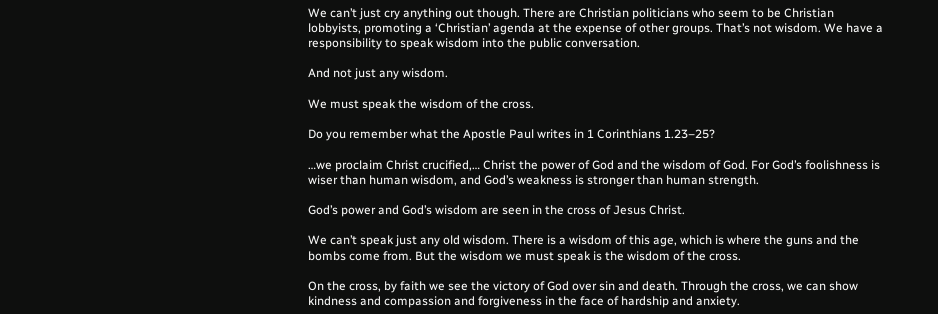We can’t just cry anything out though. There are Christian politicians who seem to be Christian lobbyists, promoting a ‘Christian’ agenda at the expense of other groups. That’s not wisdom. We have a responsibility to speak wisdom into the public conversation.

And not just any wisdom.

We must speak the wisdom of the cross.

Do you remember what the Apostle Paul writes in 1 Corinthians 1.23–25?

…we proclaim Christ crucified,… Christ the power of God and the wisdom of God. For God’s foolishness is wiser than human wisdom, and God’s weakness is stronger than human strength.

God’s power and God’s wisdom are seen in the cross of Jesus Christ.

We can’t speak just any old wisdom. There is a wisdom of this age, which is where the guns and the bombs come from. But the wisdom we must speak is the wisdom of the cross.

On the cross, by faith we see the victory of God over sin and death. Through the cross, we can show kindness and compassion and forgiveness in the face of hardship and anxiety.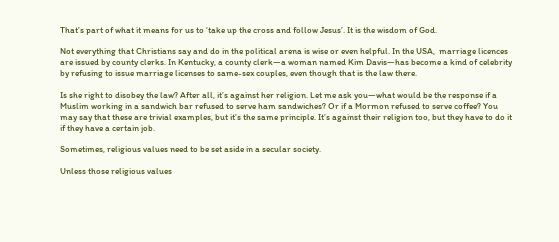That’s part of what it means for us to ‘take up the cross and follow Jesus’. It is the wisdom of God.

Not everything that Christians say and do in the political arena is wise or even helpful. In the USA,  marriage licences are issued by county clerks. In Kentucky, a county clerk—a woman named Kim Davis—has become a kind of celebrity by refusing to issue marriage licenses to same-sex couples, even though that is the law there.

Is she right to disobey the law? After all, it’s against her religion. Let me ask you—what would be the response if a Muslim working in a sandwich bar refused to serve ham sandwiches? Or if a Mormon refused to serve coffee? You may say that these are trivial examples, but it’s the same principle. It’s against their religion too, but they have to do it if they have a certain job.

Sometimes, religious values need to be set aside in a secular society.

Unless those religious values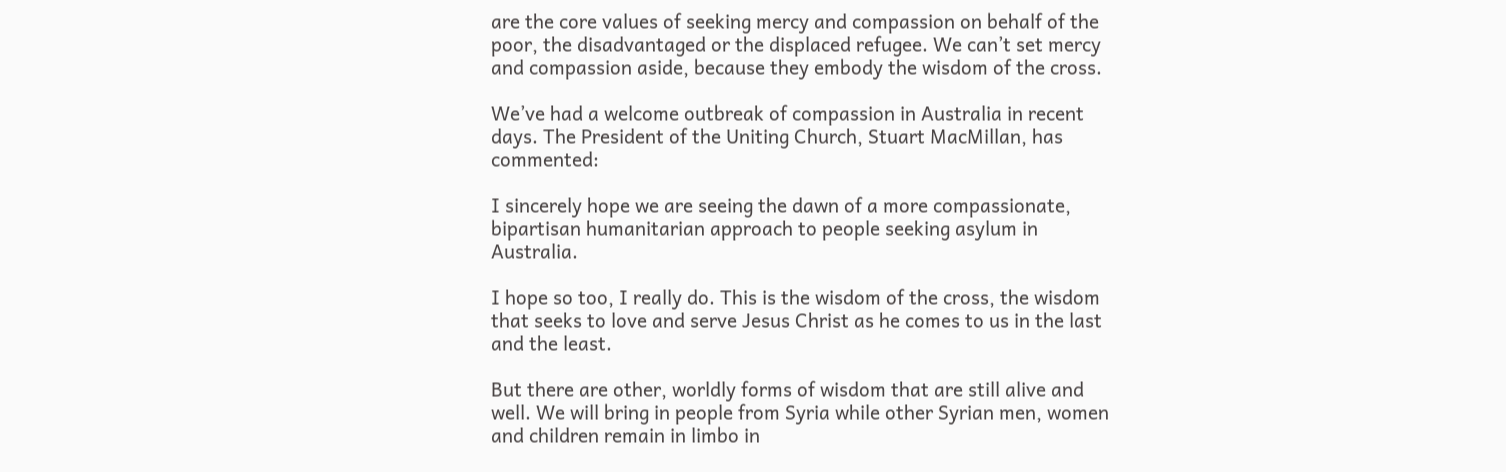are the core values of seeking mercy and compassion on behalf of the poor, the disadvantaged or the displaced refugee. We can’t set mercy and compassion aside, because they embody the wisdom of the cross.

We’ve had a welcome outbreak of compassion in Australia in recent days. The President of the Uniting Church, Stuart MacMillan, has commented:

I sincerely hope we are seeing the dawn of a more compassionate, bipartisan humanitarian approach to people seeking asylum in Australia.

I hope so too, I really do. This is the wisdom of the cross, the wisdom that seeks to love and serve Jesus Christ as he comes to us in the last and the least.

But there are other, worldly forms of wisdom that are still alive and well. We will bring in people from Syria while other Syrian men, women and children remain in limbo in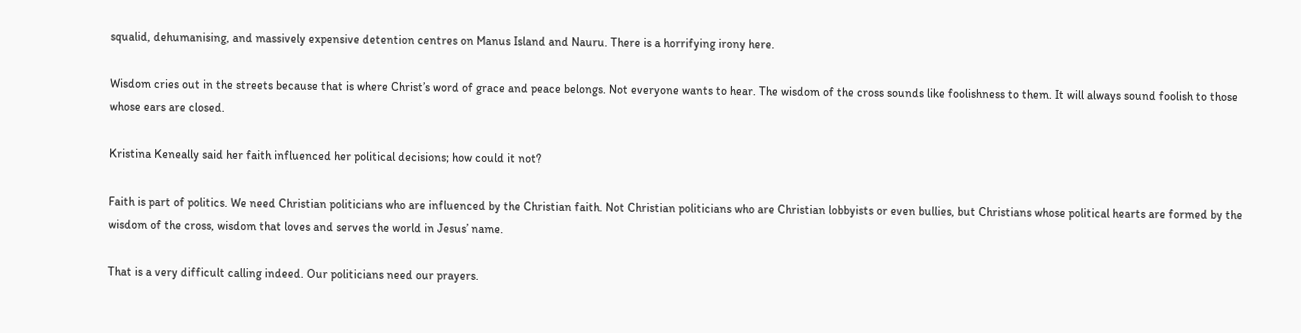squalid, dehumanising, and massively expensive detention centres on Manus Island and Nauru. There is a horrifying irony here.

Wisdom cries out in the streets because that is where Christ’s word of grace and peace belongs. Not everyone wants to hear. The wisdom of the cross sounds like foolishness to them. It will always sound foolish to those whose ears are closed.

Kristina Keneally said her faith influenced her political decisions; how could it not?

Faith is part of politics. We need Christian politicians who are influenced by the Christian faith. Not Christian politicians who are Christian lobbyists or even bullies, but Christians whose political hearts are formed by the wisdom of the cross, wisdom that loves and serves the world in Jesus’ name.

That is a very difficult calling indeed. Our politicians need our prayers.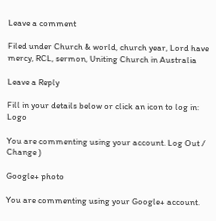Leave a comment

Filed under Church & world, church year, Lord have mercy, RCL, sermon, Uniting Church in Australia

Leave a Reply

Fill in your details below or click an icon to log in: Logo

You are commenting using your account. Log Out /  Change )

Google+ photo

You are commenting using your Google+ account.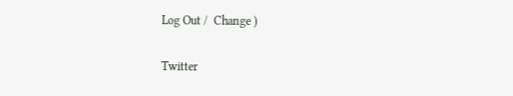Log Out /  Change )

Twitter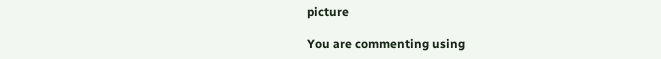picture

You are commenting using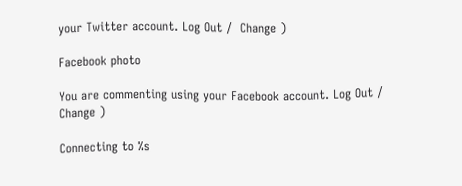your Twitter account. Log Out /  Change )

Facebook photo

You are commenting using your Facebook account. Log Out /  Change )

Connecting to %s